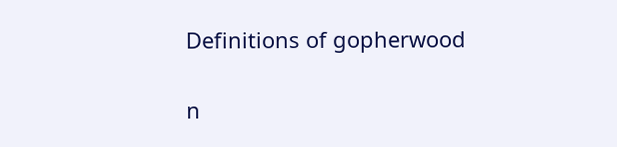Definitions of gopherwood

n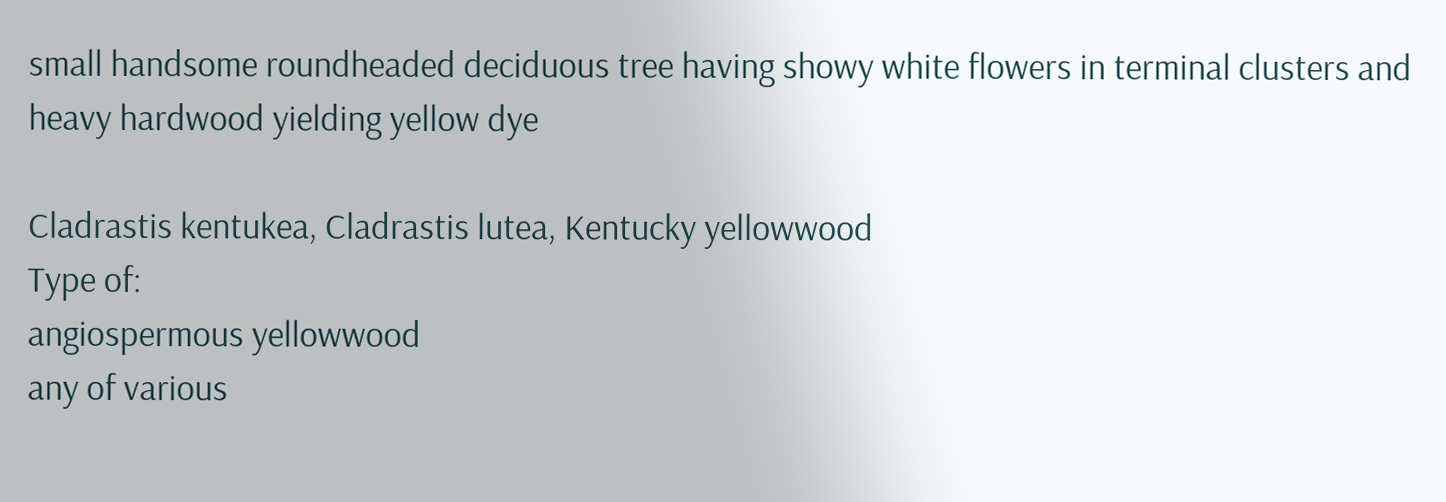small handsome roundheaded deciduous tree having showy white flowers in terminal clusters and heavy hardwood yielding yellow dye

Cladrastis kentukea, Cladrastis lutea, Kentucky yellowwood
Type of:
angiospermous yellowwood
any of various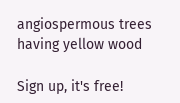angiospermous trees having yellow wood

Sign up, it's free!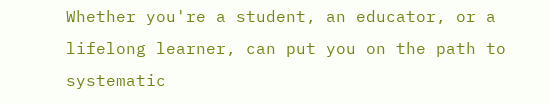Whether you're a student, an educator, or a lifelong learner, can put you on the path to systematic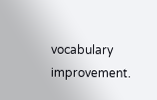vocabulary improvement.